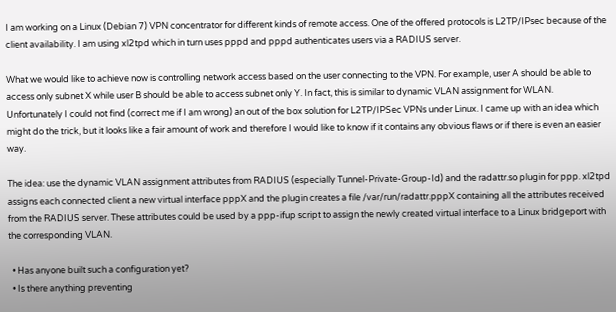I am working on a Linux (Debian 7) VPN concentrator for different kinds of remote access. One of the offered protocols is L2TP/IPsec because of the client availability. I am using xl2tpd which in turn uses pppd and pppd authenticates users via a RADIUS server.

What we would like to achieve now is controlling network access based on the user connecting to the VPN. For example, user A should be able to access only subnet X while user B should be able to access subnet only Y. In fact, this is similar to dynamic VLAN assignment for WLAN. Unfortunately I could not find (correct me if I am wrong) an out of the box solution for L2TP/IPSec VPNs under Linux. I came up with an idea which might do the trick, but it looks like a fair amount of work and therefore I would like to know if it contains any obvious flaws or if there is even an easier way.

The idea: use the dynamic VLAN assignment attributes from RADIUS (especially Tunnel-Private-Group-Id) and the radattr.so plugin for ppp. xl2tpd assigns each connected client a new virtual interface pppX and the plugin creates a file /var/run/radattr.pppX containing all the attributes received from the RADIUS server. These attributes could be used by a ppp-ifup script to assign the newly created virtual interface to a Linux bridgeport with the corresponding VLAN.

  • Has anyone built such a configuration yet?
  • Is there anything preventing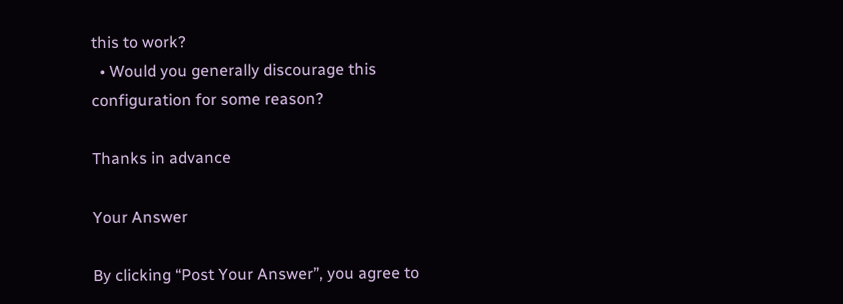this to work?
  • Would you generally discourage this configuration for some reason?

Thanks in advance

Your Answer

By clicking “Post Your Answer”, you agree to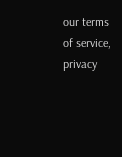our terms of service, privacy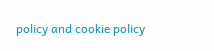policy and cookie policy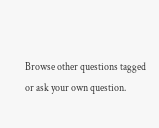Browse other questions tagged or ask your own question.